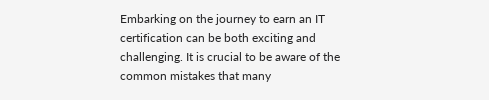Embarking on the journey to earn an IT certification can be both exciting and challenging. It is crucial to be aware of the common mistakes that many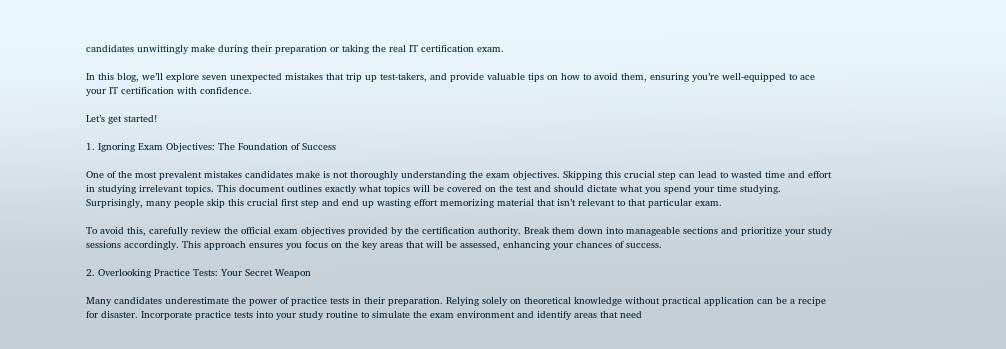candidates unwittingly make during their preparation or taking the real IT certification exam.

In this blog, we’ll explore seven unexpected mistakes that trip up test-takers, and provide valuable tips on how to avoid them, ensuring you’re well-equipped to ace your IT certification with confidence.

Let’s get started!

1. Ignoring Exam Objectives: The Foundation of Success

One of the most prevalent mistakes candidates make is not thoroughly understanding the exam objectives. Skipping this crucial step can lead to wasted time and effort in studying irrelevant topics. This document outlines exactly what topics will be covered on the test and should dictate what you spend your time studying. Surprisingly, many people skip this crucial first step and end up wasting effort memorizing material that isn’t relevant to that particular exam.

To avoid this, carefully review the official exam objectives provided by the certification authority. Break them down into manageable sections and prioritize your study sessions accordingly. This approach ensures you focus on the key areas that will be assessed, enhancing your chances of success.

2. Overlooking Practice Tests: Your Secret Weapon

Many candidates underestimate the power of practice tests in their preparation. Relying solely on theoretical knowledge without practical application can be a recipe for disaster. Incorporate practice tests into your study routine to simulate the exam environment and identify areas that need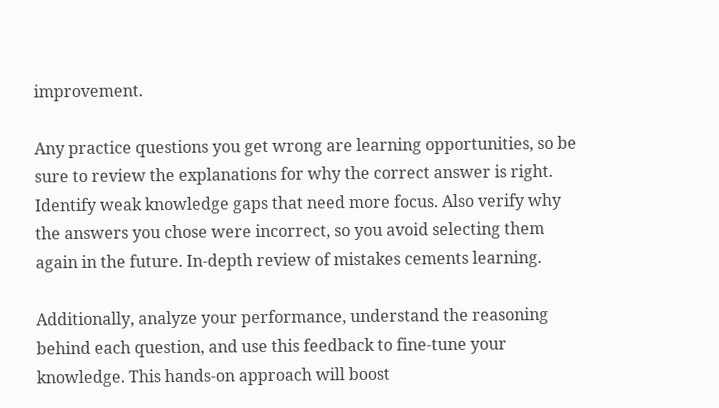improvement.

Any practice questions you get wrong are learning opportunities, so be sure to review the explanations for why the correct answer is right. Identify weak knowledge gaps that need more focus. Also verify why the answers you chose were incorrect, so you avoid selecting them again in the future. In-depth review of mistakes cements learning.

Additionally, analyze your performance, understand the reasoning behind each question, and use this feedback to fine-tune your knowledge. This hands-on approach will boost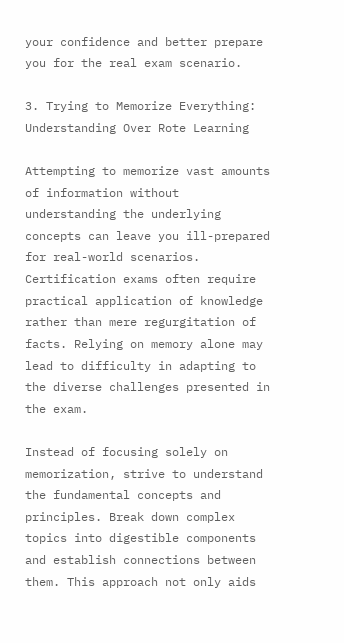your confidence and better prepare you for the real exam scenario.

3. Trying to Memorize Everything: Understanding Over Rote Learning

Attempting to memorize vast amounts of information without understanding the underlying concepts can leave you ill-prepared for real-world scenarios. Certification exams often require practical application of knowledge rather than mere regurgitation of facts. Relying on memory alone may lead to difficulty in adapting to the diverse challenges presented in the exam.

Instead of focusing solely on memorization, strive to understand the fundamental concepts and principles. Break down complex topics into digestible components and establish connections between them. This approach not only aids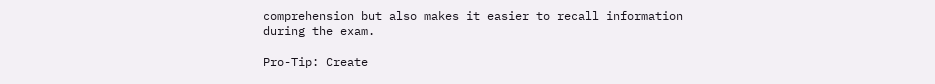comprehension but also makes it easier to recall information during the exam.

Pro-Tip: Create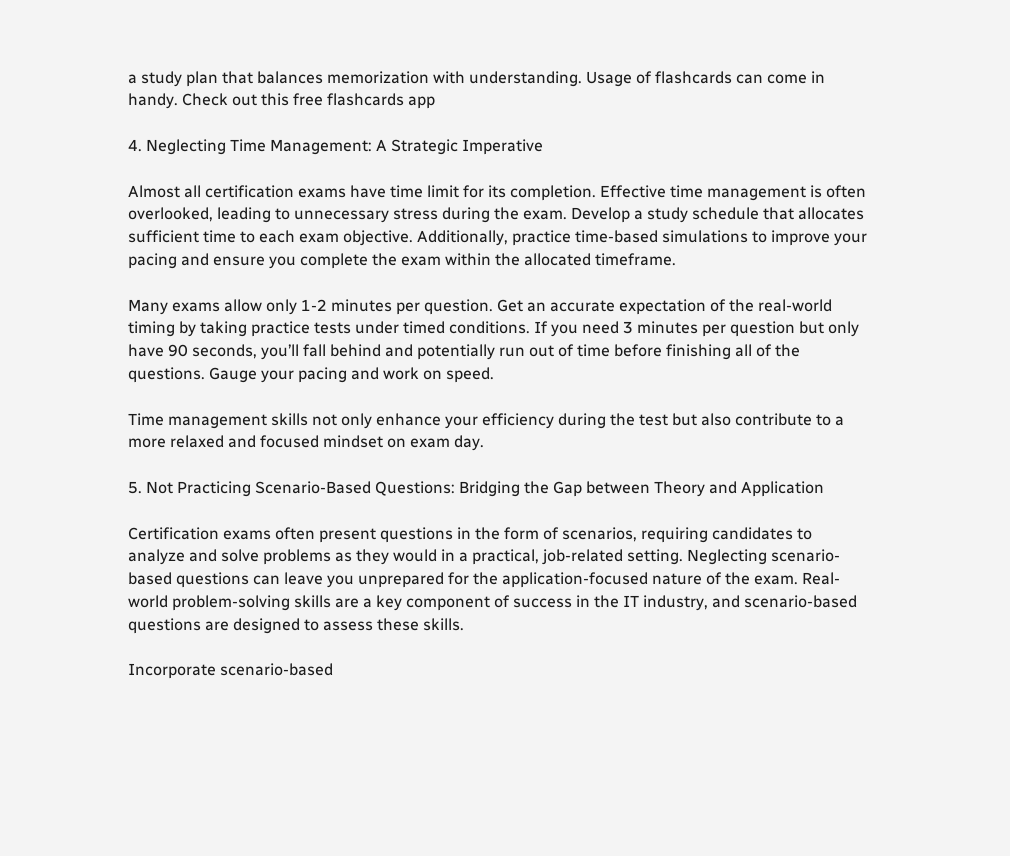a study plan that balances memorization with understanding. Usage of flashcards can come in handy. Check out this free flashcards app

4. Neglecting Time Management: A Strategic Imperative

Almost all certification exams have time limit for its completion. Effective time management is often overlooked, leading to unnecessary stress during the exam. Develop a study schedule that allocates sufficient time to each exam objective. Additionally, practice time-based simulations to improve your pacing and ensure you complete the exam within the allocated timeframe.

Many exams allow only 1-2 minutes per question. Get an accurate expectation of the real-world timing by taking practice tests under timed conditions. If you need 3 minutes per question but only have 90 seconds, you’ll fall behind and potentially run out of time before finishing all of the questions. Gauge your pacing and work on speed.

Time management skills not only enhance your efficiency during the test but also contribute to a more relaxed and focused mindset on exam day.

5. Not Practicing Scenario-Based Questions: Bridging the Gap between Theory and Application

Certification exams often present questions in the form of scenarios, requiring candidates to analyze and solve problems as they would in a practical, job-related setting. Neglecting scenario-based questions can leave you unprepared for the application-focused nature of the exam. Real-world problem-solving skills are a key component of success in the IT industry, and scenario-based questions are designed to assess these skills.

Incorporate scenario-based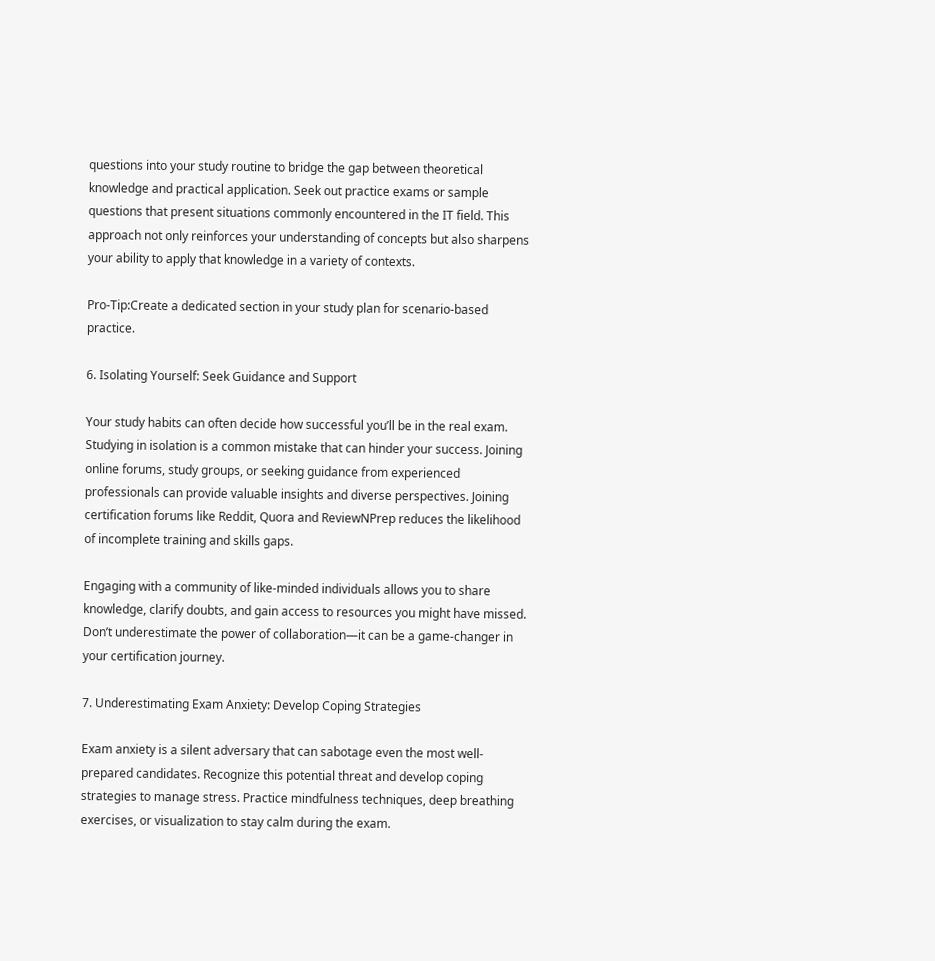questions into your study routine to bridge the gap between theoretical knowledge and practical application. Seek out practice exams or sample questions that present situations commonly encountered in the IT field. This approach not only reinforces your understanding of concepts but also sharpens your ability to apply that knowledge in a variety of contexts.

Pro-Tip:Create a dedicated section in your study plan for scenario-based practice.

6. Isolating Yourself: Seek Guidance and Support

Your study habits can often decide how successful you’ll be in the real exam. Studying in isolation is a common mistake that can hinder your success. Joining online forums, study groups, or seeking guidance from experienced professionals can provide valuable insights and diverse perspectives. Joining certification forums like Reddit, Quora and ReviewNPrep reduces the likelihood of incomplete training and skills gaps.

Engaging with a community of like-minded individuals allows you to share knowledge, clarify doubts, and gain access to resources you might have missed. Don’t underestimate the power of collaboration—it can be a game-changer in your certification journey.

7. Underestimating Exam Anxiety: Develop Coping Strategies

Exam anxiety is a silent adversary that can sabotage even the most well-prepared candidates. Recognize this potential threat and develop coping strategies to manage stress. Practice mindfulness techniques, deep breathing exercises, or visualization to stay calm during the exam.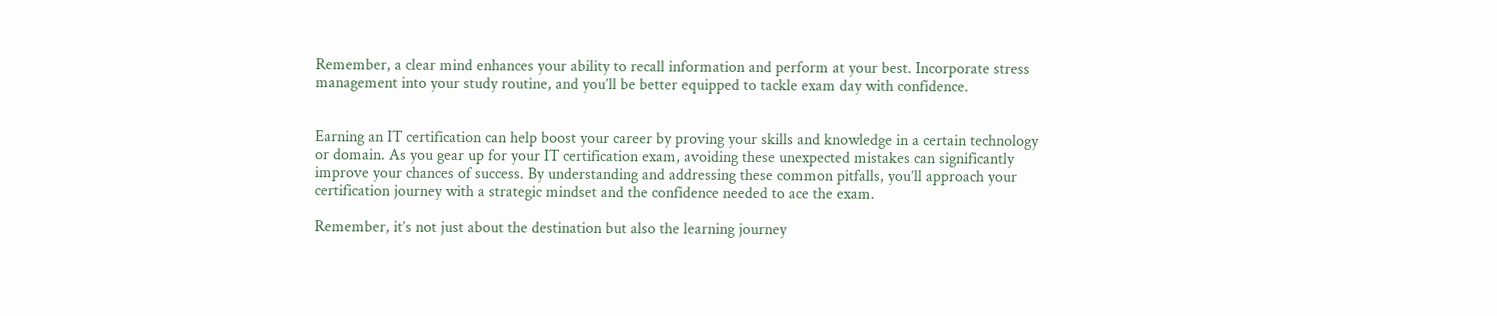Remember, a clear mind enhances your ability to recall information and perform at your best. Incorporate stress management into your study routine, and you’ll be better equipped to tackle exam day with confidence.


Earning an IT certification can help boost your career by proving your skills and knowledge in a certain technology or domain. As you gear up for your IT certification exam, avoiding these unexpected mistakes can significantly improve your chances of success. By understanding and addressing these common pitfalls, you’ll approach your certification journey with a strategic mindset and the confidence needed to ace the exam.

Remember, it’s not just about the destination but also the learning journey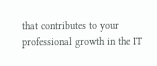that contributes to your professional growth in the IT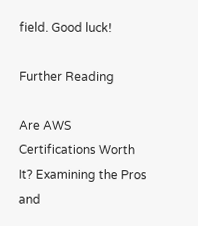field. Good luck!

Further Reading

Are AWS Certifications Worth It? Examining the Pros and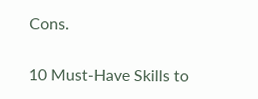Cons.

10 Must-Have Skills to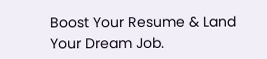Boost Your Resume & Land Your Dream Job.